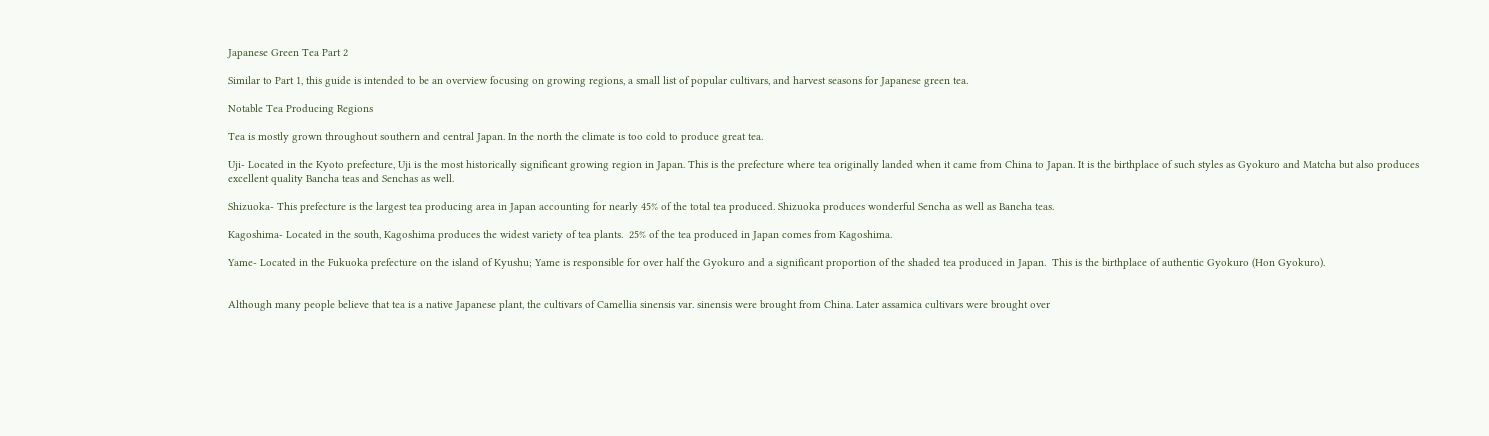Japanese Green Tea Part 2

Similar to Part 1, this guide is intended to be an overview focusing on growing regions, a small list of popular cultivars, and harvest seasons for Japanese green tea.

Notable Tea Producing Regions

Tea is mostly grown throughout southern and central Japan. In the north the climate is too cold to produce great tea.

Uji- Located in the Kyoto prefecture, Uji is the most historically significant growing region in Japan. This is the prefecture where tea originally landed when it came from China to Japan. It is the birthplace of such styles as Gyokuro and Matcha but also produces excellent quality Bancha teas and Senchas as well.

Shizuoka- This prefecture is the largest tea producing area in Japan accounting for nearly 45% of the total tea produced. Shizuoka produces wonderful Sencha as well as Bancha teas.

Kagoshima- Located in the south, Kagoshima produces the widest variety of tea plants.  25% of the tea produced in Japan comes from Kagoshima.

Yame- Located in the Fukuoka prefecture on the island of Kyushu; Yame is responsible for over half the Gyokuro and a significant proportion of the shaded tea produced in Japan.  This is the birthplace of authentic Gyokuro (Hon Gyokuro).


Although many people believe that tea is a native Japanese plant, the cultivars of Camellia sinensis var. sinensis were brought from China. Later assamica cultivars were brought over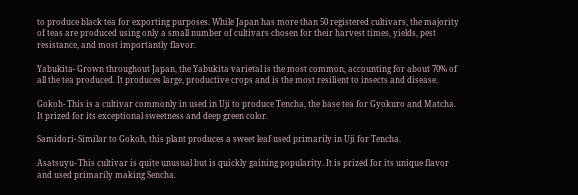to produce black tea for exporting purposes. While Japan has more than 50 registered cultivars, the majority of teas are produced using only a small number of cultivars chosen for their harvest times, yields, pest resistance, and most importantly flavor.

Yabukita- Grown throughout Japan, the Yabukita varietal is the most common, accounting for about 70% of all the tea produced. It produces large, productive crops and is the most resilient to insects and disease.

Gokoh- This is a cultivar commonly in used in Uji to produce Tencha, the base tea for Gyokuro and Matcha.  It prized for its exceptional sweetness and deep green color.

Samidori- Similar to Gokoh, this plant produces a sweet leaf used primarily in Uji for Tencha.

Asatsuyu- This cultivar is quite unusual but is quickly gaining popularity. It is prized for its unique flavor and used primarily making Sencha.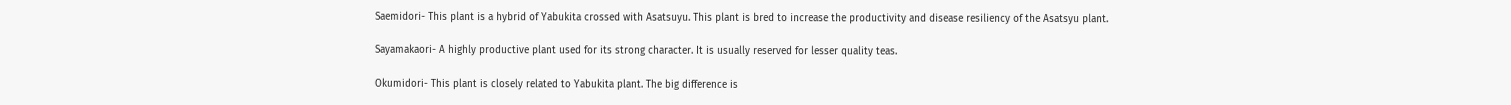Saemidori- This plant is a hybrid of Yabukita crossed with Asatsuyu. This plant is bred to increase the productivity and disease resiliency of the Asatsyu plant.

Sayamakaori- A highly productive plant used for its strong character. It is usually reserved for lesser quality teas.

Okumidori- This plant is closely related to Yabukita plant. The big difference is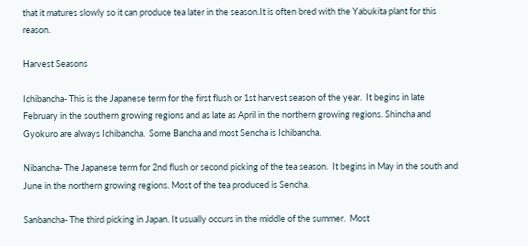that it matures slowly so it can produce tea later in the season.It is often bred with the Yabukita plant for this reason.

Harvest Seasons

Ichibancha- This is the Japanese term for the first flush or 1st harvest season of the year.  It begins in late February in the southern growing regions and as late as April in the northern growing regions. Shincha and Gyokuro are always Ichibancha.  Some Bancha and most Sencha is Ichibancha.

Nibancha- The Japanese term for 2nd flush or second picking of the tea season.  It begins in May in the south and June in the northern growing regions. Most of the tea produced is Sencha.

Sanbancha- The third picking in Japan. It usually occurs in the middle of the summer.  Most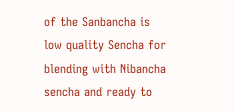of the Sanbancha is low quality Sencha for blending with Nibancha sencha and ready to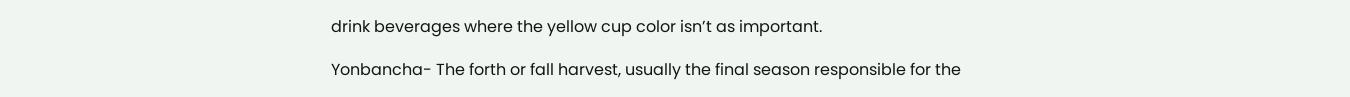drink beverages where the yellow cup color isn’t as important.

Yonbancha- The forth or fall harvest, usually the final season responsible for the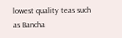lowest quality teas such as Bancha